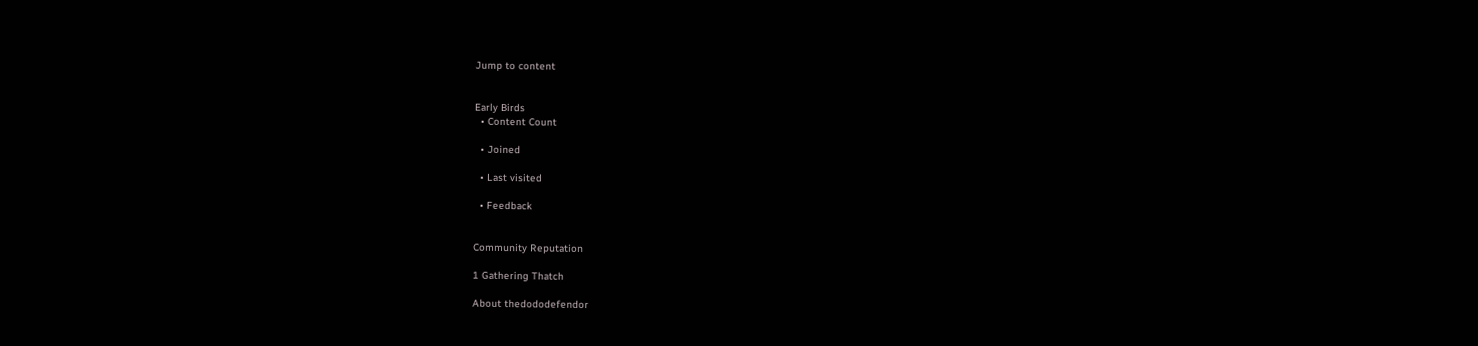Jump to content


Early Birds
  • Content Count

  • Joined

  • Last visited

  • Feedback


Community Reputation

1 Gathering Thatch

About thedododefendor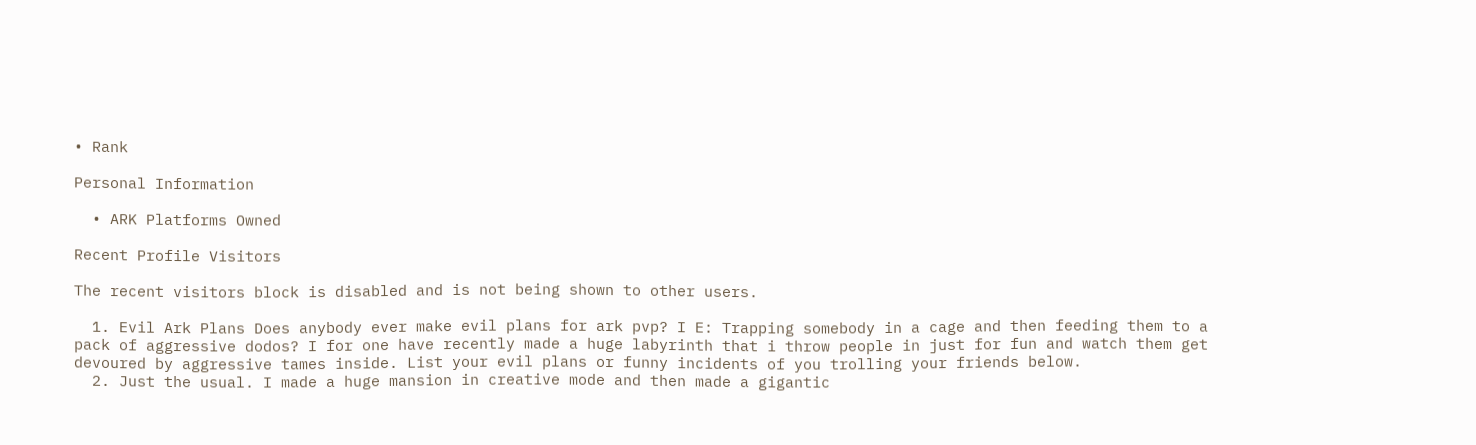• Rank

Personal Information

  • ARK Platforms Owned

Recent Profile Visitors

The recent visitors block is disabled and is not being shown to other users.

  1. Evil Ark Plans Does anybody ever make evil plans for ark pvp? I E: Trapping somebody in a cage and then feeding them to a pack of aggressive dodos? I for one have recently made a huge labyrinth that i throw people in just for fun and watch them get devoured by aggressive tames inside. List your evil plans or funny incidents of you trolling your friends below.
  2. Just the usual. I made a huge mansion in creative mode and then made a gigantic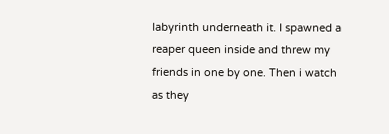labyrinth underneath it. I spawned a reaper queen inside and threw my friends in one by one. Then i watch as they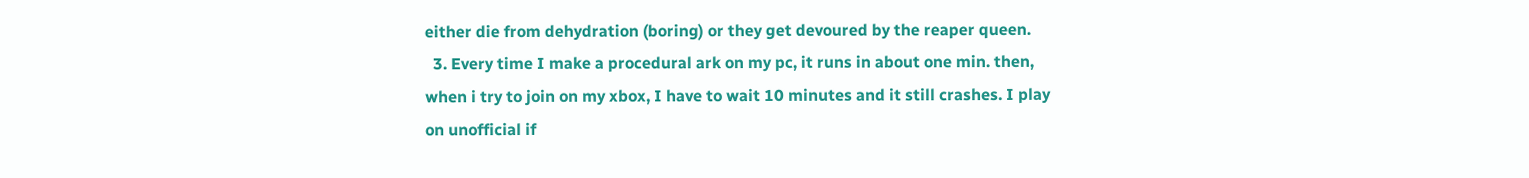either die from dehydration (boring) or they get devoured by the reaper queen.
  3. Every time I make a procedural ark on my pc, it runs in about one min. then, when i try to join on my xbox, I have to wait 10 minutes and it still crashes. I play on unofficial if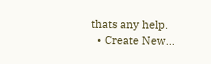thats any help.
  • Create New...